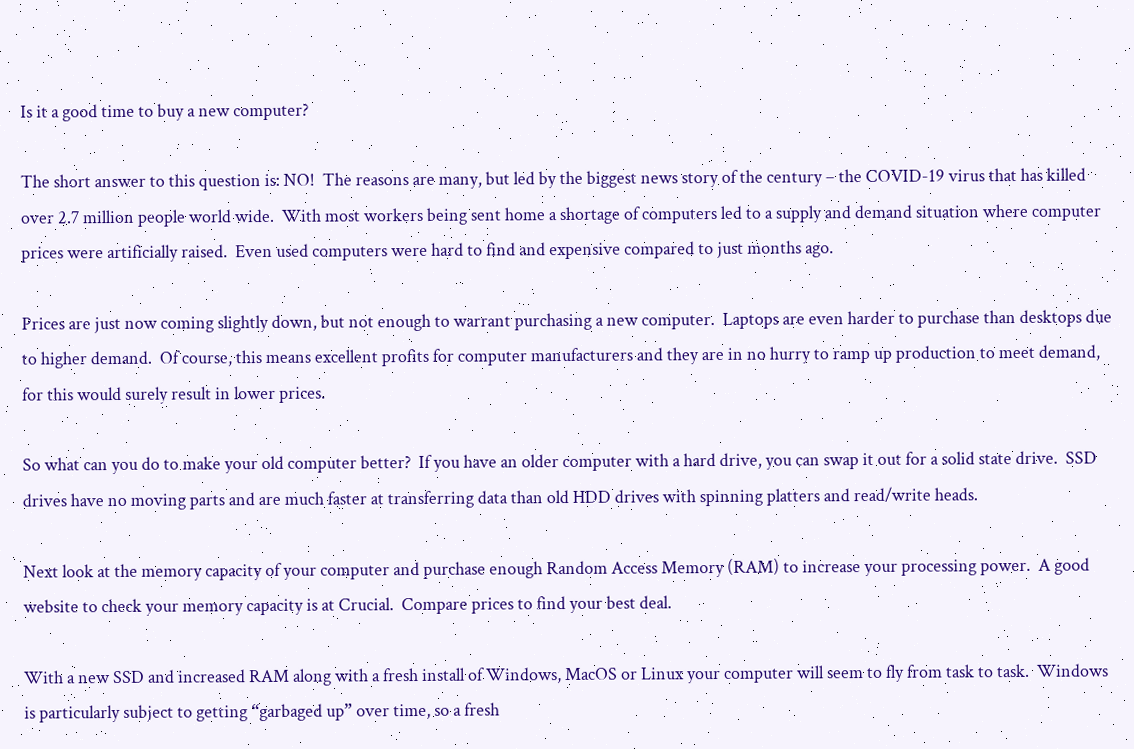Is it a good time to buy a new computer?

The short answer to this question is: NO!  The reasons are many, but led by the biggest news story of the century – the COVID-19 virus that has killed over 2.7 million people world wide.  With most workers being sent home a shortage of computers led to a supply and demand situation where computer prices were artificially raised.  Even used computers were hard to find and expensive compared to just months ago.

Prices are just now coming slightly down, but not enough to warrant purchasing a new computer.  Laptops are even harder to purchase than desktops due to higher demand.  Of course, this means excellent profits for computer manufacturers and they are in no hurry to ramp up production to meet demand, for this would surely result in lower prices.

So what can you do to make your old computer better?  If you have an older computer with a hard drive, you can swap it out for a solid state drive.  SSD drives have no moving parts and are much faster at transferring data than old HDD drives with spinning platters and read/write heads.

Next look at the memory capacity of your computer and purchase enough Random Access Memory (RAM) to increase your processing power.  A good website to check your memory capacity is at Crucial.  Compare prices to find your best deal.

With a new SSD and increased RAM along with a fresh install of Windows, MacOS or Linux your computer will seem to fly from task to task.  Windows is particularly subject to getting “garbaged up” over time, so a fresh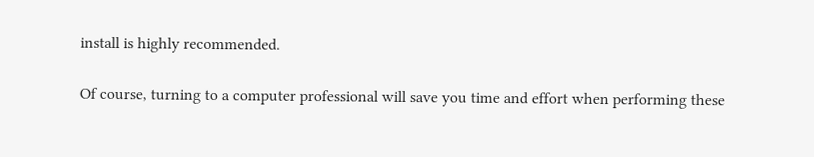install is highly recommended.

Of course, turning to a computer professional will save you time and effort when performing these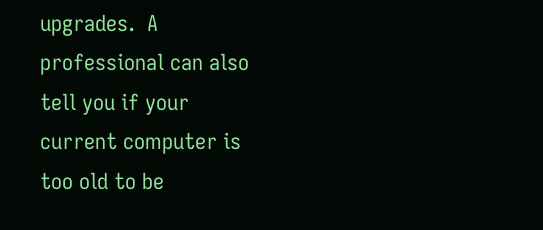upgrades.  A professional can also tell you if your current computer is too old to be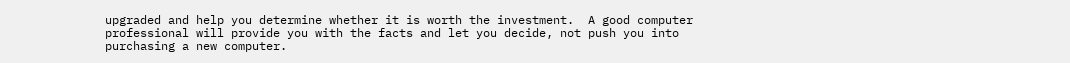upgraded and help you determine whether it is worth the investment.  A good computer professional will provide you with the facts and let you decide, not push you into purchasing a new computer.